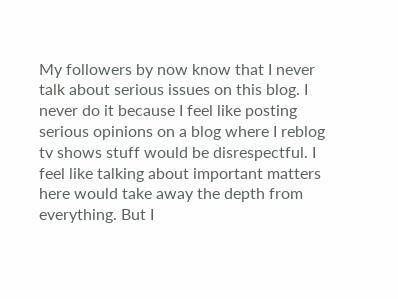My followers by now know that I never talk about serious issues on this blog. I never do it because I feel like posting serious opinions on a blog where I reblog tv shows stuff would be disrespectful. I feel like talking about important matters here would take away the depth from everything. But I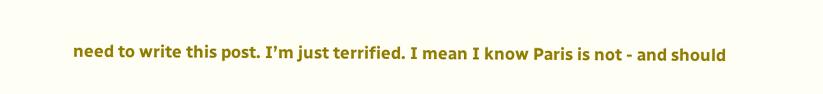need to write this post. I’m just terrified. I mean I know Paris is not - and should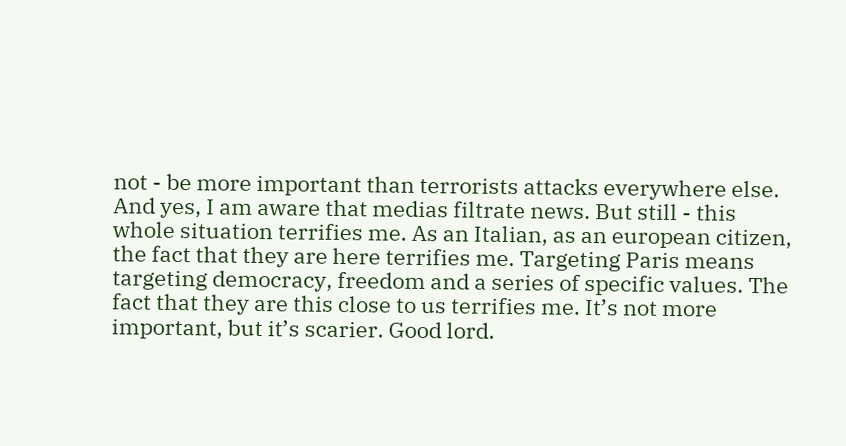not - be more important than terrorists attacks everywhere else. And yes, I am aware that medias filtrate news. But still - this whole situation terrifies me. As an Italian, as an european citizen, the fact that they are here terrifies me. Targeting Paris means targeting democracy, freedom and a series of specific values. The fact that they are this close to us terrifies me. It’s not more important, but it’s scarier. Good lord.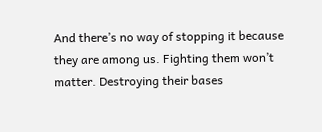And there’s no way of stopping it because they are among us. Fighting them won’t matter. Destroying their bases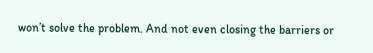won’t solve the problem. And not even closing the barriers or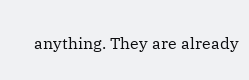anything. They are already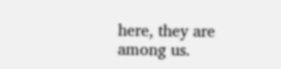here, they are among us.